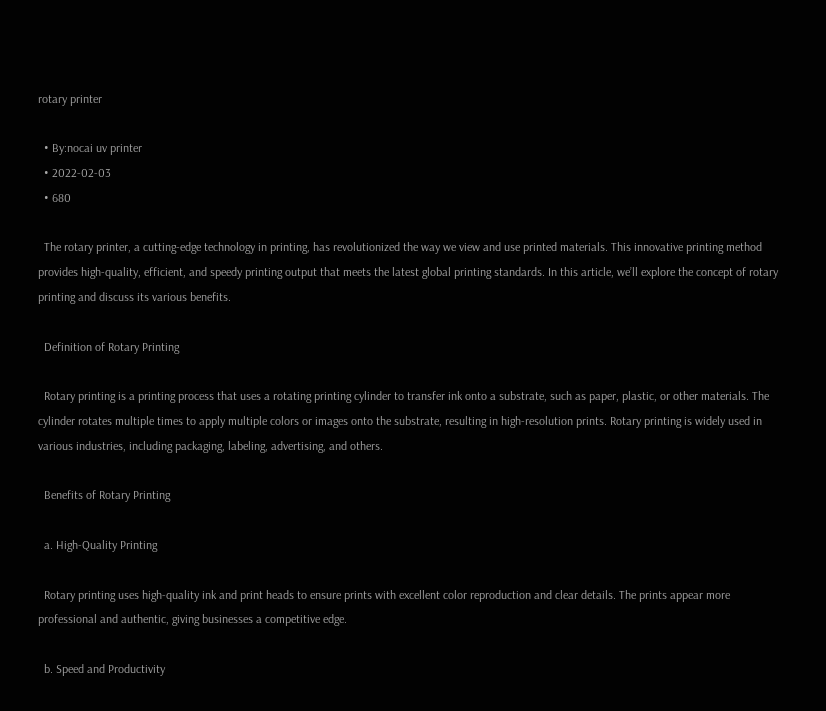rotary printer

  • By:nocai uv printer
  • 2022-02-03
  • 680

  The rotary printer, a cutting-edge technology in printing, has revolutionized the way we view and use printed materials. This innovative printing method provides high-quality, efficient, and speedy printing output that meets the latest global printing standards. In this article, we’ll explore the concept of rotary printing and discuss its various benefits.

  Definition of Rotary Printing

  Rotary printing is a printing process that uses a rotating printing cylinder to transfer ink onto a substrate, such as paper, plastic, or other materials. The cylinder rotates multiple times to apply multiple colors or images onto the substrate, resulting in high-resolution prints. Rotary printing is widely used in various industries, including packaging, labeling, advertising, and others.

  Benefits of Rotary Printing

  a. High-Quality Printing

  Rotary printing uses high-quality ink and print heads to ensure prints with excellent color reproduction and clear details. The prints appear more professional and authentic, giving businesses a competitive edge.

  b. Speed and Productivity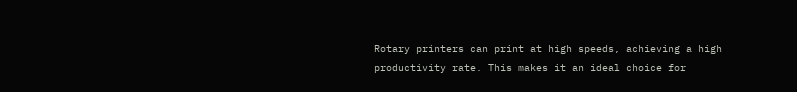Rotary printers can print at high speeds, achieving a high productivity rate. This makes it an ideal choice for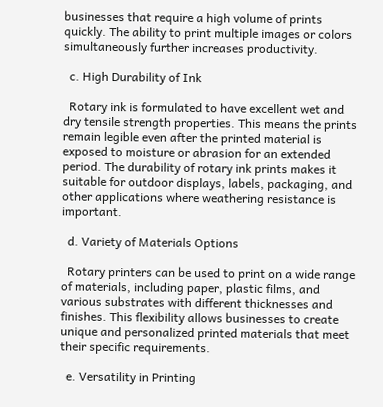businesses that require a high volume of prints quickly. The ability to print multiple images or colors simultaneously further increases productivity.

  c. High Durability of Ink

  Rotary ink is formulated to have excellent wet and dry tensile strength properties. This means the prints remain legible even after the printed material is exposed to moisture or abrasion for an extended period. The durability of rotary ink prints makes it suitable for outdoor displays, labels, packaging, and other applications where weathering resistance is important.

  d. Variety of Materials Options

  Rotary printers can be used to print on a wide range of materials, including paper, plastic films, and various substrates with different thicknesses and finishes. This flexibility allows businesses to create unique and personalized printed materials that meet their specific requirements.

  e. Versatility in Printing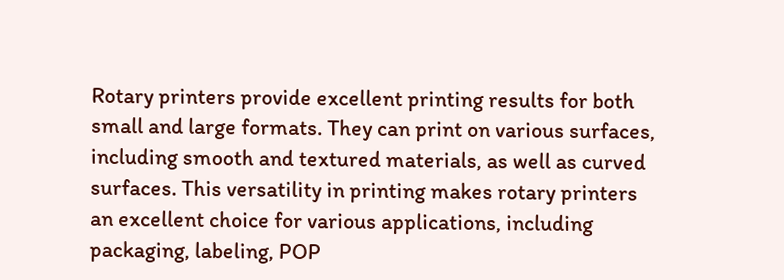Rotary printers provide excellent printing results for both small and large formats. They can print on various surfaces, including smooth and textured materials, as well as curved surfaces. This versatility in printing makes rotary printers an excellent choice for various applications, including packaging, labeling, POP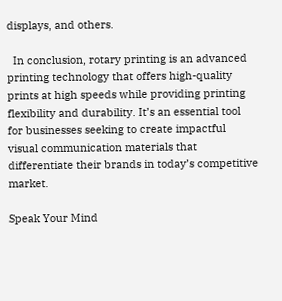displays, and others.

  In conclusion, rotary printing is an advanced printing technology that offers high-quality prints at high speeds while providing printing flexibility and durability. It’s an essential tool for businesses seeking to create impactful visual communication materials that differentiate their brands in today’s competitive market.

Speak Your Mind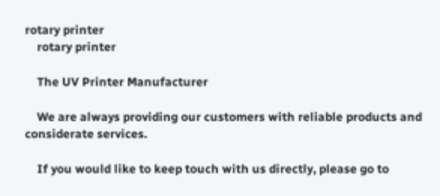rotary printer
    rotary printer

    The UV Printer Manufacturer

    We are always providing our customers with reliable products and considerate services.

    If you would like to keep touch with us directly, please go to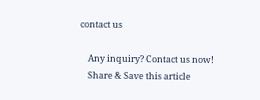contact us

    Any inquiry? Contact us now!
    Share & Save this article